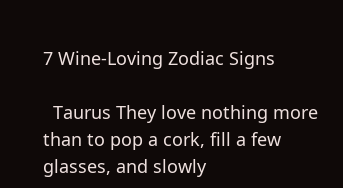7 Wine-Loving Zodiac Signs

  Taurus They love nothing more than to pop a cork, fill a few glasses, and slowly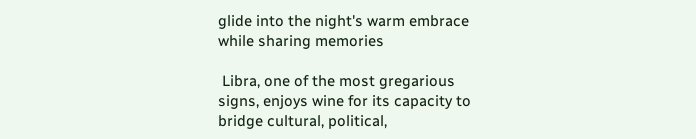glide into the night's warm embrace while sharing memories

 Libra, one of the most gregarious signs, enjoys wine for its capacity to bridge cultural, political,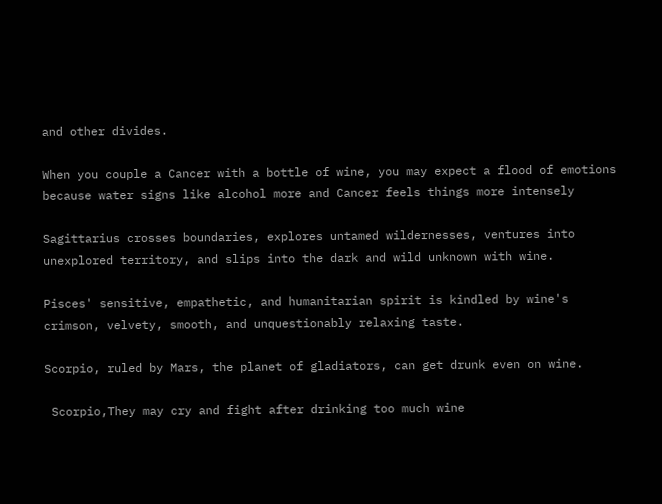and other divides.

When you couple a Cancer with a bottle of wine, you may expect a flood of emotions because water signs like alcohol more and Cancer feels things more intensely

Sagittarius crosses boundaries, explores untamed wildernesses, ventures into unexplored territory, and slips into the dark and wild unknown with wine.

Pisces' sensitive, empathetic, and humanitarian spirit is kindled by wine's crimson, velvety, smooth, and unquestionably relaxing taste.

Scorpio, ruled by Mars, the planet of gladiators, can get drunk even on wine.

 Scorpio,They may cry and fight after drinking too much wine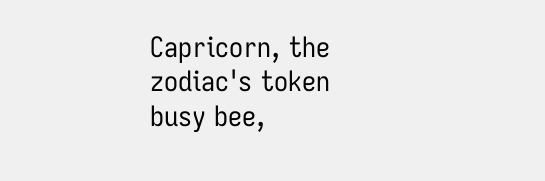Capricorn, the zodiac's token busy bee,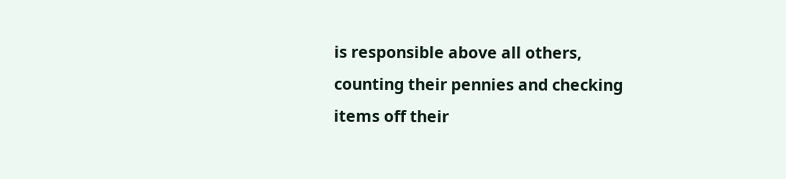is responsible above all others, counting their pennies and checking items off their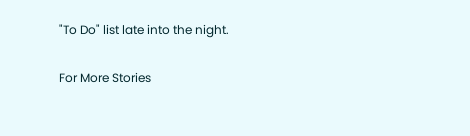"To Do" list late into the night.

For More Stories